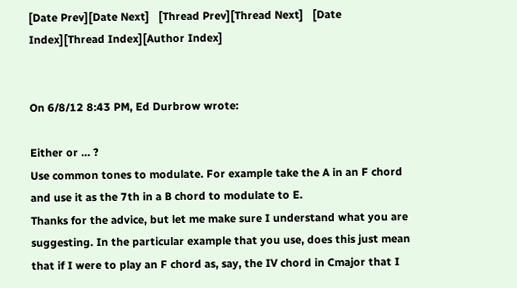[Date Prev][Date Next]   [Thread Prev][Thread Next]   [Date Index][Thread Index][Author Index]


On 6/8/12 8:43 PM, Ed Durbrow wrote:

Either or … ?
Use common tones to modulate. For example take the A in an F chord and use it as the 7th in a B chord to modulate to E.
Thanks for the advice, but let me make sure I understand what you are suggesting. In the particular example that you use, does this just mean that if I were to play an F chord as, say, the IV chord in Cmajor that I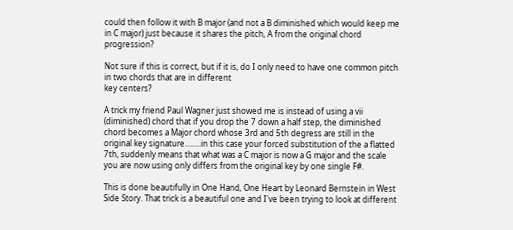could then follow it with B major (and not a B diminished which would keep me in C major) just because it shares the pitch, A from the original chord progression?

Not sure if this is correct, but if it is, do I only need to have one common pitch in two chords that are in different
key centers?

A trick my friend Paul Wagner just showed me is instead of using a vii (diminished) chord that if you drop the 7 down a half step, the diminished chord becomes a Major chord whose 3rd and 5th degress are still in the original key signature........in this case your forced substitution of the a flatted 7th, suddenly means that what was a C major is now a G major and the scale you are now using only differs from the original key by one single F#.

This is done beautifully in One Hand, One Heart by Leonard Bernstein in West Side Story. That trick is a beautiful one and I've been trying to look at different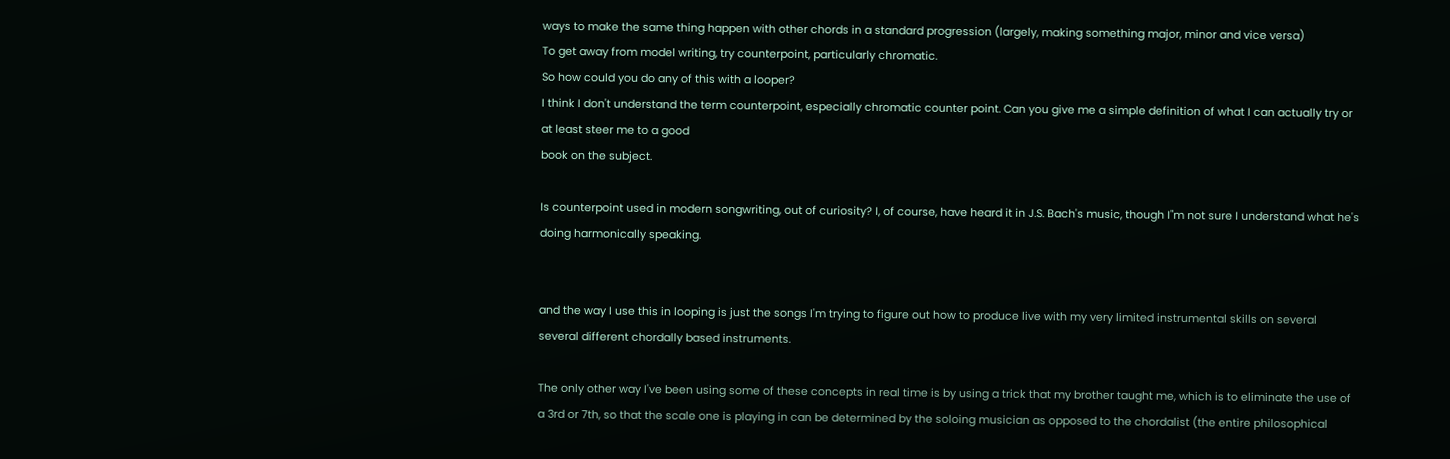ways to make the same thing happen with other chords in a standard progression (largely, making something major, minor and vice versa)
To get away from model writing, try counterpoint, particularly chromatic.
So how could you do any of this with a looper?
I think I don't understand the term counterpoint, especially chromatic counter point. Can you give me a simple definition of what I can actually try or at least steer me to a good
book on the subject.

Is counterpoint used in modern songwriting, out of curiosity? I, of course, have heard it in J.S. Bach's music, though I"m not sure I understand what he's doing harmonically speaking.


and the way I use this in looping is just the songs I'm trying to figure out how to produce live with my very limited instrumental skills on several several different chordally based instruments.

The only other way I've been using some of these concepts in real time is by using a trick that my brother taught me, which is to eliminate the use of a 3rd or 7th, so that the scale one is playing in can be determined by the soloing musician as opposed to the chordalist (the entire philosophical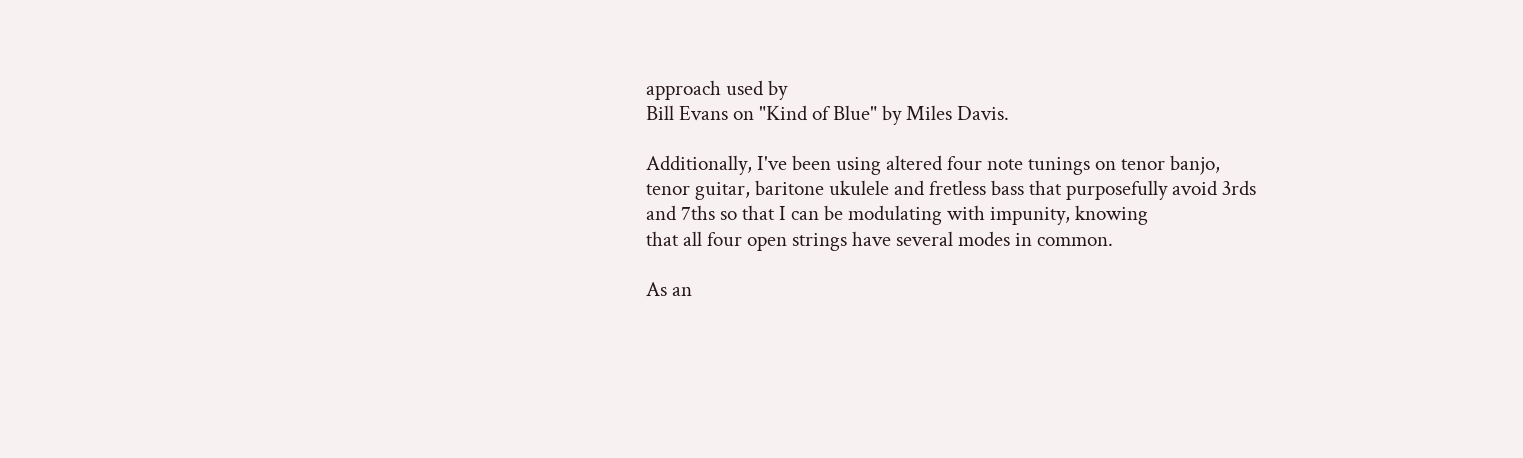approach used by
Bill Evans on "Kind of Blue" by Miles Davis.

Additionally, I've been using altered four note tunings on tenor banjo, tenor guitar, baritone ukulele and fretless bass that purposefully avoid 3rds and 7ths so that I can be modulating with impunity, knowing
that all four open strings have several modes in common.

As an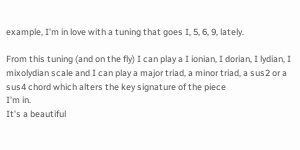example, I'm in love with a tuning that goes I, 5, 6, 9, lately.

From this tuning (and on the fly) I can play a I ionian, I dorian, I lydian, I mixolydian scale and I can play a major triad, a minor triad, a sus2 or a sus4 chord which alters the key signature of the piece
I'm in.
It's a beautiful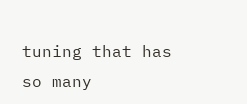tuning that has so many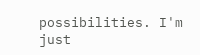possibilities. I'm just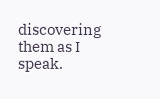discovering them as I speak.